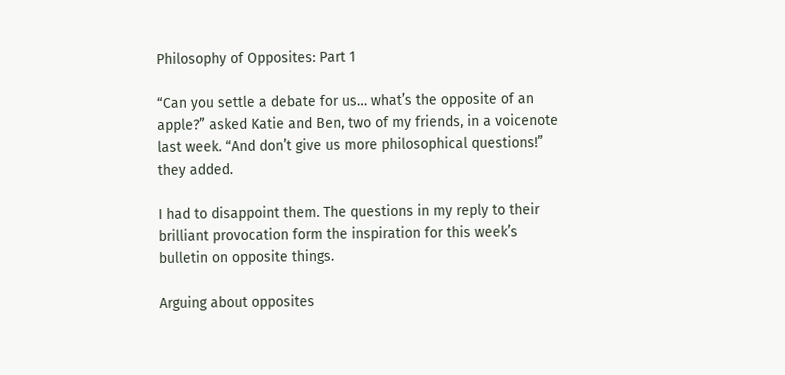Philosophy of Opposites: Part 1

“Can you settle a debate for us… what’s the opposite of an apple?” asked Katie and Ben, two of my friends, in a voicenote last week. “And don’t give us more philosophical questions!” they added.

I had to disappoint them. The questions in my reply to their brilliant provocation form the inspiration for this week’s bulletin on opposite things.

Arguing about opposites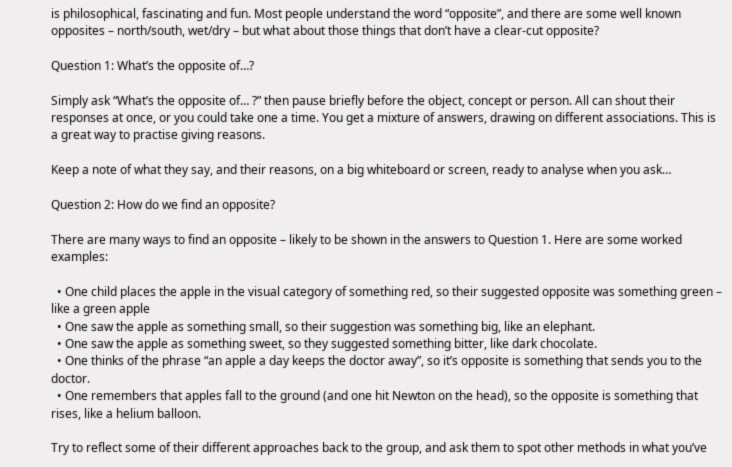is philosophical, fascinating and fun. Most people understand the word “opposite”, and there are some well known opposites – north/south, wet/dry – but what about those things that don’t have a clear-cut opposite?

Question 1: What’s the opposite of…?

Simply ask “What’s the opposite of… ?” then pause briefly before the object, concept or person. All can shout their responses at once, or you could take one a time. You get a mixture of answers, drawing on different associations. This is a great way to practise giving reasons.

Keep a note of what they say, and their reasons, on a big whiteboard or screen, ready to analyse when you ask…

Question 2: How do we find an opposite?

There are many ways to find an opposite – likely to be shown in the answers to Question 1. Here are some worked examples:

  • One child places the apple in the visual category of something red, so their suggested opposite was something green – like a green apple
  • One saw the apple as something small, so their suggestion was something big, like an elephant.
  • One saw the apple as something sweet, so they suggested something bitter, like dark chocolate.
  • One thinks of the phrase “an apple a day keeps the doctor away”, so it’s opposite is something that sends you to the doctor.
  • One remembers that apples fall to the ground (and one hit Newton on the head), so the opposite is something that rises, like a helium balloon.

Try to reflect some of their different approaches back to the group, and ask them to spot other methods in what you’ve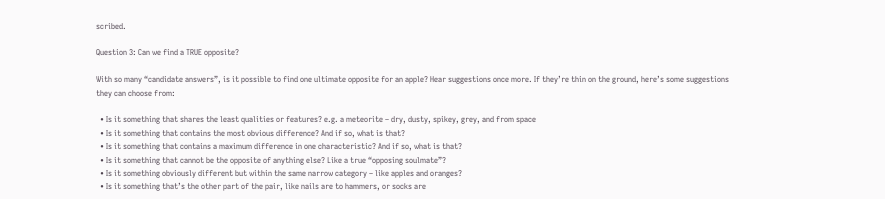scribed.

Question 3: Can we find a TRUE opposite?

With so many “candidate answers”, is it possible to find one ultimate opposite for an apple? Hear suggestions once more. If they’re thin on the ground, here’s some suggestions they can choose from:

  • Is it something that shares the least qualities or features? e.g. a meteorite – dry, dusty, spikey, grey, and from space
  • Is it something that contains the most obvious difference? And if so, what is that?
  • Is it something that contains a maximum difference in one characteristic? And if so, what is that?
  • Is it something that cannot be the opposite of anything else? Like a true “opposing soulmate”?
  • Is it something obviously different but within the same narrow category – like apples and oranges?
  • Is it something that’s the other part of the pair, like nails are to hammers, or socks are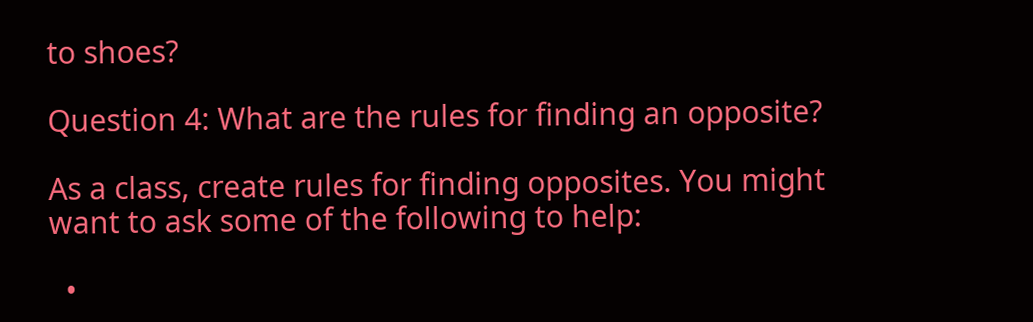to shoes?

Question 4: What are the rules for finding an opposite?

As a class, create rules for finding opposites. You might want to ask some of the following to help:

  •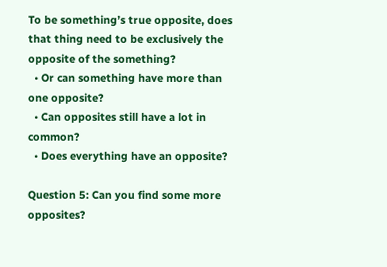To be something’s true opposite, does that thing need to be exclusively the opposite of the something?
  • Or can something have more than one opposite?
  • Can opposites still have a lot in common?
  • Does everything have an opposite?

Question 5: Can you find some more opposites?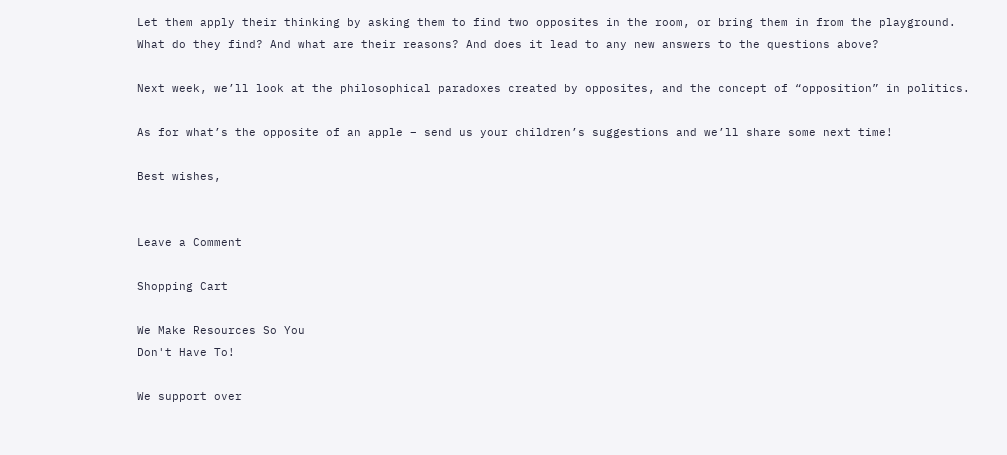Let them apply their thinking by asking them to find two opposites in the room, or bring them in from the playground. What do they find? And what are their reasons? And does it lead to any new answers to the questions above?

Next week, we’ll look at the philosophical paradoxes created by opposites, and the concept of “opposition” in politics.

As for what’s the opposite of an apple – send us your children’s suggestions and we’ll share some next time!

Best wishes,


Leave a Comment

Shopping Cart

We Make Resources So You
Don't Have To!

We support over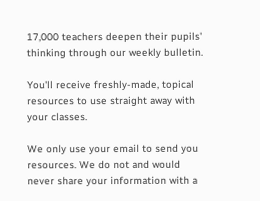17,000 teachers deepen their pupils' thinking through our weekly bulletin.

You'll receive freshly-made, topical resources to use straight away with your classes.

We only use your email to send you resources. We do not and would never share your information with a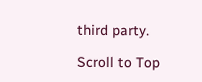third party.

Scroll to Top